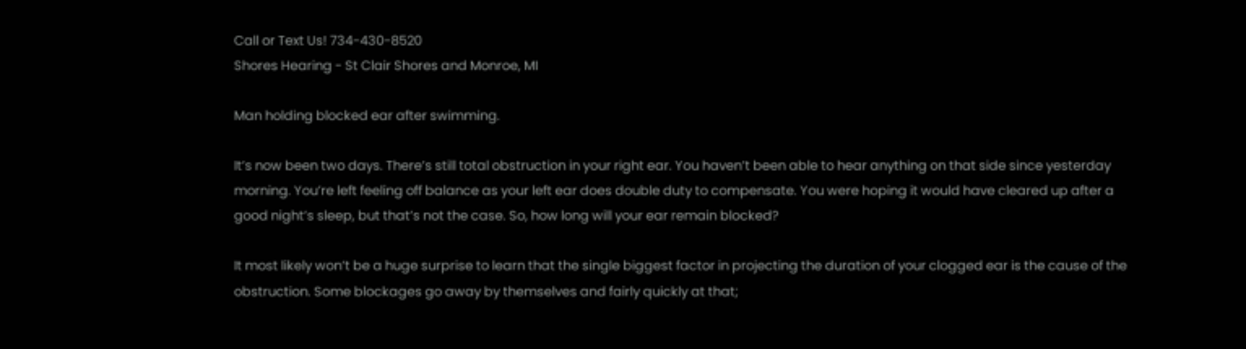Call or Text Us! 734-430-8520
Shores Hearing - St Clair Shores and Monroe, MI

Man holding blocked ear after swimming.

It’s now been two days. There’s still total obstruction in your right ear. You haven’t been able to hear anything on that side since yesterday morning. You’re left feeling off balance as your left ear does double duty to compensate. You were hoping it would have cleared up after a good night’s sleep, but that’s not the case. So, how long will your ear remain blocked?

It most likely won’t be a huge surprise to learn that the single biggest factor in projecting the duration of your clogged ear is the cause of the obstruction. Some blockages go away by themselves and fairly quickly at that;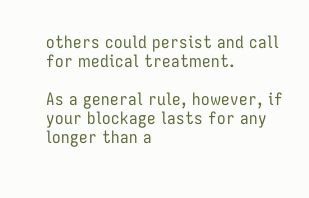others could persist and call for medical treatment.

As a general rule, however, if your blockage lasts for any longer than a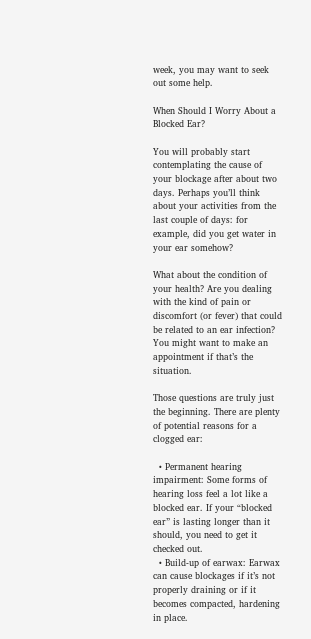week, you may want to seek out some help.

When Should I Worry About a Blocked Ear?

You will probably start contemplating the cause of your blockage after about two days. Perhaps you’ll think about your activities from the last couple of days: for example, did you get water in your ear somehow?

What about the condition of your health? Are you dealing with the kind of pain or discomfort (or fever) that could be related to an ear infection? You might want to make an appointment if that’s the situation.

Those questions are truly just the beginning. There are plenty of potential reasons for a clogged ear:

  • Permanent hearing impairment: Some forms of hearing loss feel a lot like a blocked ear. If your “blocked ear” is lasting longer than it should, you need to get it checked out.
  • Build-up of earwax: Earwax can cause blockages if it’s not properly draining or if it becomes compacted, hardening in place.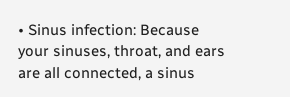• Sinus infection: Because your sinuses, throat, and ears are all connected, a sinus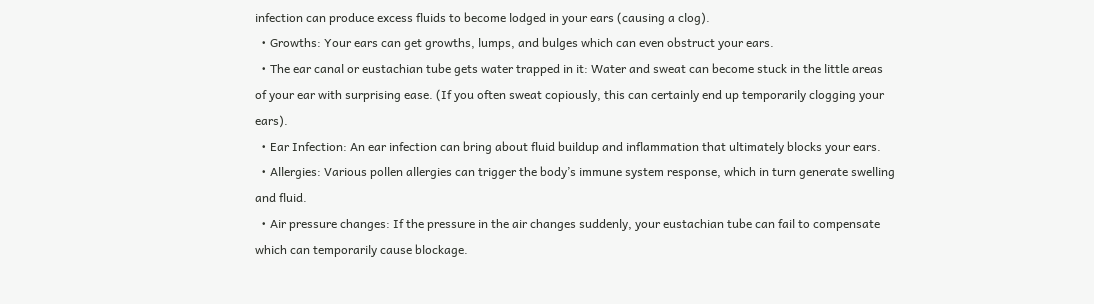infection can produce excess fluids to become lodged in your ears (causing a clog).
  • Growths: Your ears can get growths, lumps, and bulges which can even obstruct your ears.
  • The ear canal or eustachian tube gets water trapped in it: Water and sweat can become stuck in the little areas of your ear with surprising ease. (If you often sweat copiously, this can certainly end up temporarily clogging your ears).
  • Ear Infection: An ear infection can bring about fluid buildup and inflammation that ultimately blocks your ears.
  • Allergies: Various pollen allergies can trigger the body’s immune system response, which in turn generate swelling and fluid.
  • Air pressure changes: If the pressure in the air changes suddenly, your eustachian tube can fail to compensate which can temporarily cause blockage.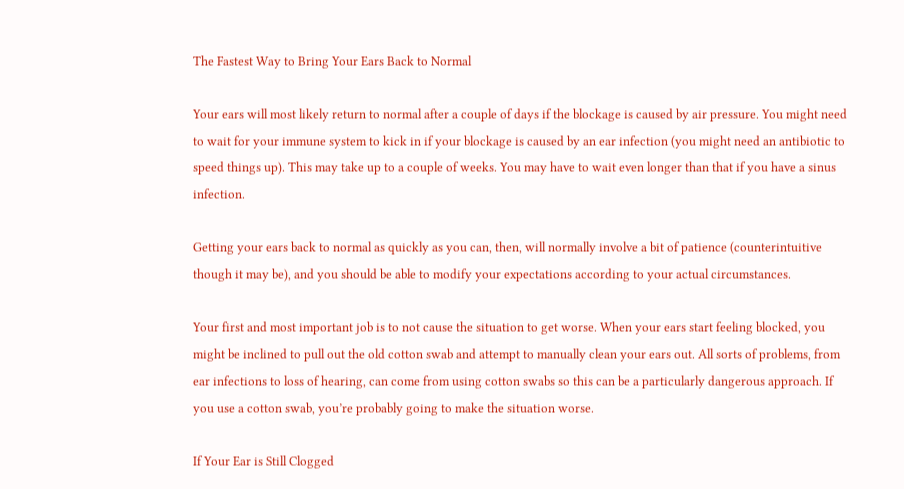The Fastest Way to Bring Your Ears Back to Normal

Your ears will most likely return to normal after a couple of days if the blockage is caused by air pressure. You might need to wait for your immune system to kick in if your blockage is caused by an ear infection (you might need an antibiotic to speed things up). This may take up to a couple of weeks. You may have to wait even longer than that if you have a sinus infection.

Getting your ears back to normal as quickly as you can, then, will normally involve a bit of patience (counterintuitive though it may be), and you should be able to modify your expectations according to your actual circumstances.

Your first and most important job is to not cause the situation to get worse. When your ears start feeling blocked, you might be inclined to pull out the old cotton swab and attempt to manually clean your ears out. All sorts of problems, from ear infections to loss of hearing, can come from using cotton swabs so this can be a particularly dangerous approach. If you use a cotton swab, you’re probably going to make the situation worse.

If Your Ear is Still Clogged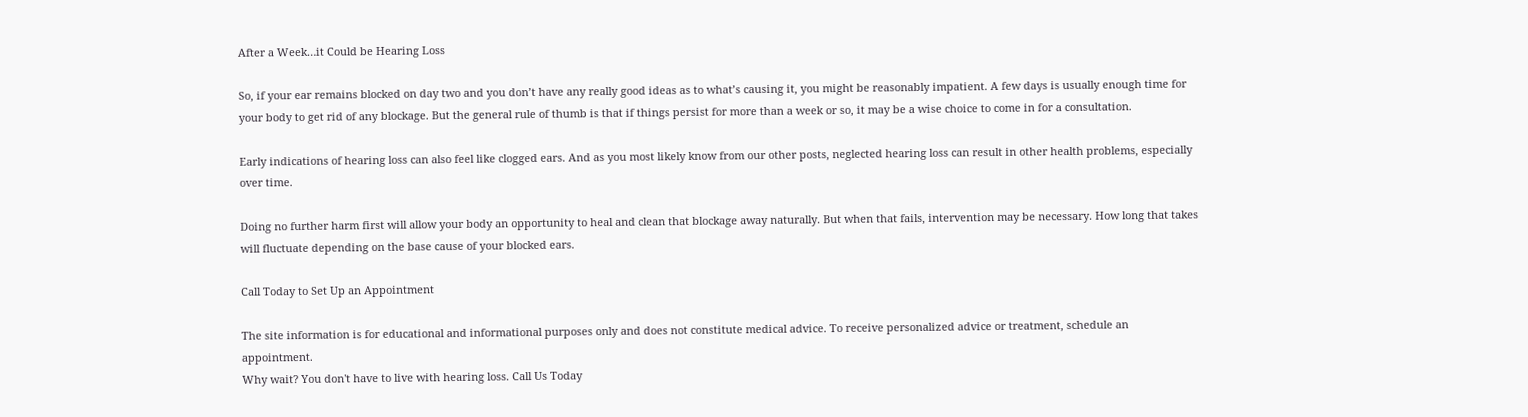After a Week…it Could be Hearing Loss

So, if your ear remains blocked on day two and you don’t have any really good ideas as to what’s causing it, you might be reasonably impatient. A few days is usually enough time for your body to get rid of any blockage. But the general rule of thumb is that if things persist for more than a week or so, it may be a wise choice to come in for a consultation.

Early indications of hearing loss can also feel like clogged ears. And as you most likely know from our other posts, neglected hearing loss can result in other health problems, especially over time.

Doing no further harm first will allow your body an opportunity to heal and clean that blockage away naturally. But when that fails, intervention may be necessary. How long that takes will fluctuate depending on the base cause of your blocked ears.

Call Today to Set Up an Appointment

The site information is for educational and informational purposes only and does not constitute medical advice. To receive personalized advice or treatment, schedule an appointment.
Why wait? You don't have to live with hearing loss. Call Us Today